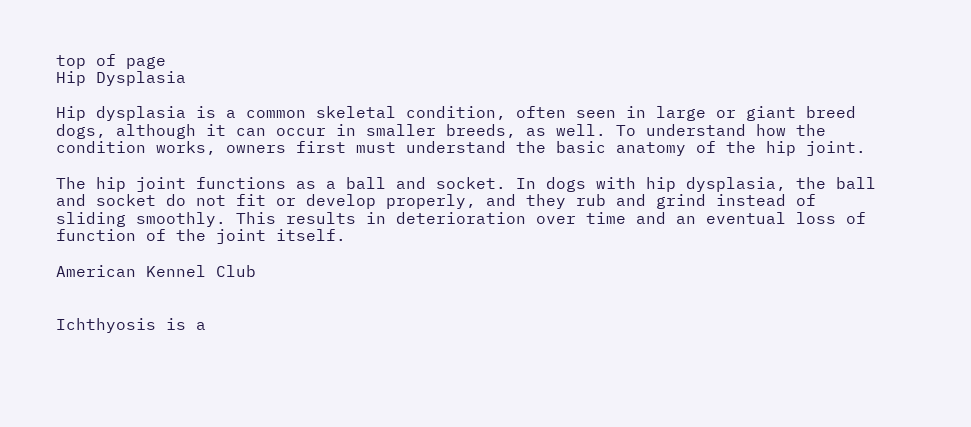top of page
Hip Dysplasia

Hip dysplasia is a common skeletal condition, often seen in large or giant breed dogs, although it can occur in smaller breeds, as well. To understand how the condition works, owners first must understand the basic anatomy of the hip joint.

The hip joint functions as a ball and socket. In dogs with hip dysplasia, the ball and socket do not fit or develop properly, and they rub and grind instead of sliding smoothly. This results in deterioration over time and an eventual loss of function of the joint itself.

American Kennel Club


Ichthyosis is a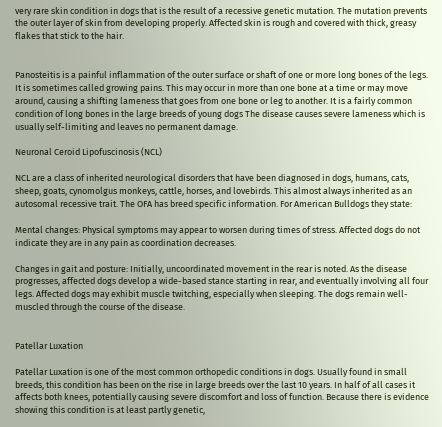very rare skin condition in dogs that is the result of a recessive genetic mutation. The mutation prevents the outer layer of skin from developing properly. Affected skin is rough and covered with thick, greasy flakes that stick to the hair.


Panosteitis is a painful inflammation of the outer surface or shaft of one or more long bones of the legs. It is sometimes called growing pains. This may occur in more than one bone at a time or may move around, causing a shifting lameness that goes from one bone or leg to another. It is a fairly common condition of long bones in the large breeds of young dogs The disease causes severe lameness which is usually self-limiting and leaves no permanent damage.

Neuronal Ceroid Lipofuscinosis (NCL)

NCL are a class of inherited neurological disorders that have been diagnosed in dogs, humans, cats, sheep, goats, cynomolgus monkeys, cattle, horses, and lovebirds. This almost always inherited as an autosomal recessive trait. The OFA has breed specific information. For American Bulldogs they state:

Mental changes: Physical symptoms may appear to worsen during times of stress. Affected dogs do not indicate they are in any pain as coordination decreases.

Changes in gait and posture: Initially, uncoordinated movement in the rear is noted. As the disease progresses, affected dogs develop a wide-based stance starting in rear, and eventually involving all four legs. Affected dogs may exhibit muscle twitching, especially when sleeping. The dogs remain well-muscled through the course of the disease.


Patellar Luxation

Patellar Luxation is one of the most common orthopedic conditions in dogs. Usually found in small breeds, this condition has been on the rise in large breeds over the last 10 years. In half of all cases it affects both knees, potentially causing severe discomfort and loss of function. Because there is evidence showing this condition is at least partly genetic,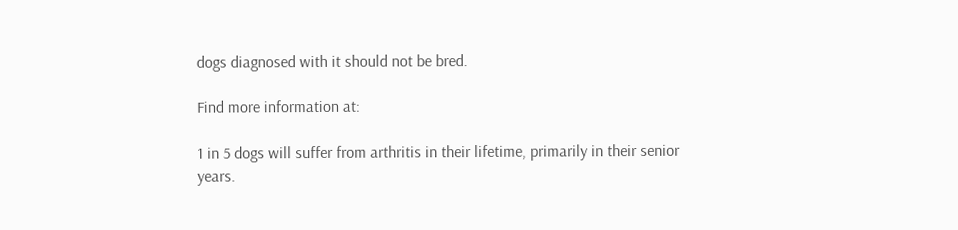dogs diagnosed with it should not be bred.

Find more information at:

1 in 5 dogs will suffer from arthritis in their lifetime, primarily in their senior years.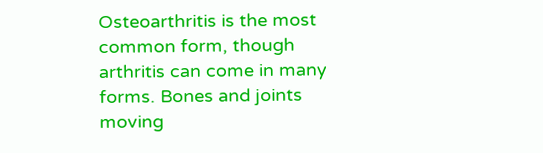Osteoarthritis is the most common form, though arthritis can come in many forms. Bones and joints moving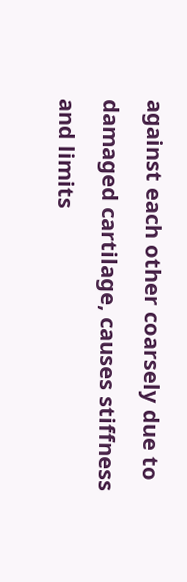against each other coarsely due to damaged cartilage, causes stiffness and limits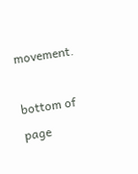movement.

bottom of page